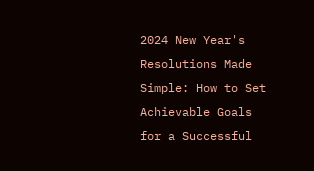2024 New Year's Resolutions Made Simple: How to Set Achievable Goals for a Successful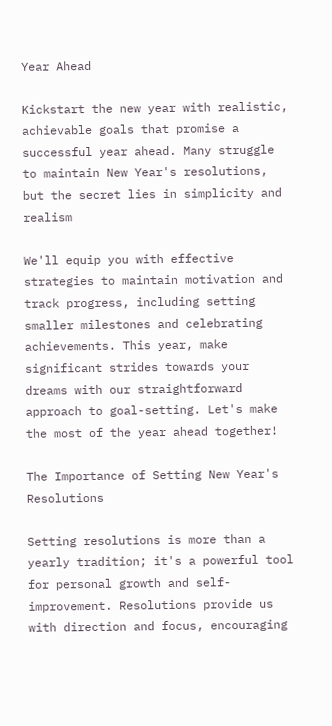Year Ahead

Kickstart the new year with realistic, achievable goals that promise a successful year ahead. Many struggle to maintain New Year's resolutions, but the secret lies in simplicity and realism

We'll equip you with effective strategies to maintain motivation and track progress, including setting smaller milestones and celebrating achievements. This year, make significant strides towards your dreams with our straightforward approach to goal-setting. Let's make the most of the year ahead together!

The Importance of Setting New Year's Resolutions

Setting resolutions is more than a yearly tradition; it's a powerful tool for personal growth and self-improvement. Resolutions provide us with direction and focus, encouraging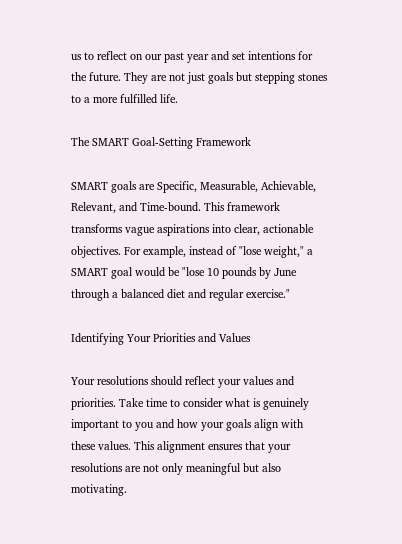us to reflect on our past year and set intentions for the future. They are not just goals but stepping stones to a more fulfilled life.

The SMART Goal-Setting Framework

SMART goals are Specific, Measurable, Achievable, Relevant, and Time-bound. This framework transforms vague aspirations into clear, actionable objectives. For example, instead of "lose weight," a SMART goal would be "lose 10 pounds by June through a balanced diet and regular exercise."

Identifying Your Priorities and Values

Your resolutions should reflect your values and priorities. Take time to consider what is genuinely important to you and how your goals align with these values. This alignment ensures that your resolutions are not only meaningful but also motivating.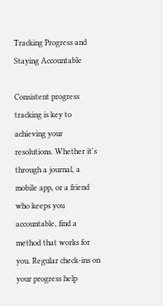Tracking Progress and Staying Accountable

Consistent progress tracking is key to achieving your resolutions. Whether it's through a journal, a mobile app, or a friend who keeps you accountable, find a method that works for you. Regular check-ins on your progress help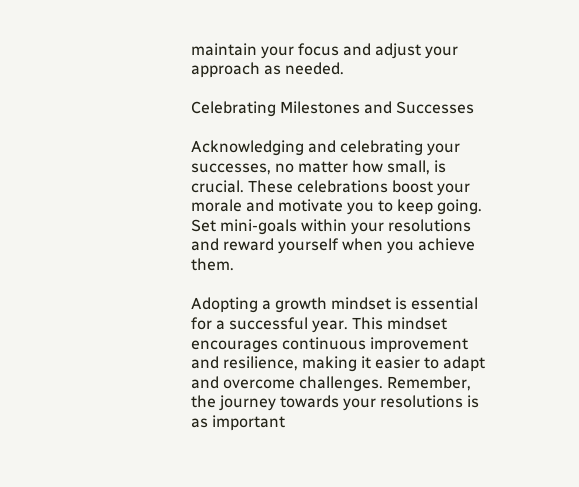maintain your focus and adjust your approach as needed.

Celebrating Milestones and Successes

Acknowledging and celebrating your successes, no matter how small, is crucial. These celebrations boost your morale and motivate you to keep going. Set mini-goals within your resolutions and reward yourself when you achieve them.

Adopting a growth mindset is essential for a successful year. This mindset encourages continuous improvement and resilience, making it easier to adapt and overcome challenges. Remember, the journey towards your resolutions is as important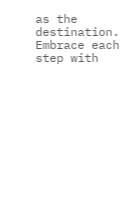as the destination. Embrace each step with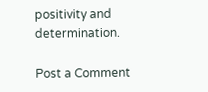positivity and determination.

Post a Comment